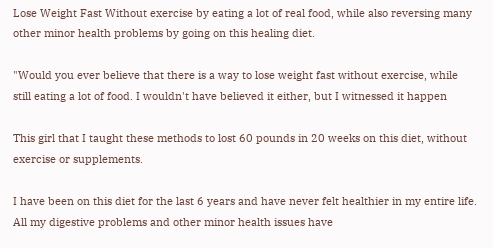Lose Weight Fast Without exercise by eating a lot of real food, while also reversing many other minor health problems by going on this healing diet.

"Would you ever believe that there is a way to lose weight fast without exercise, while still eating a lot of food. I wouldn't have believed it either, but I witnessed it happen

This girl that I taught these methods to lost 60 pounds in 20 weeks on this diet, without exercise or supplements.

I have been on this diet for the last 6 years and have never felt healthier in my entire life. All my digestive problems and other minor health issues have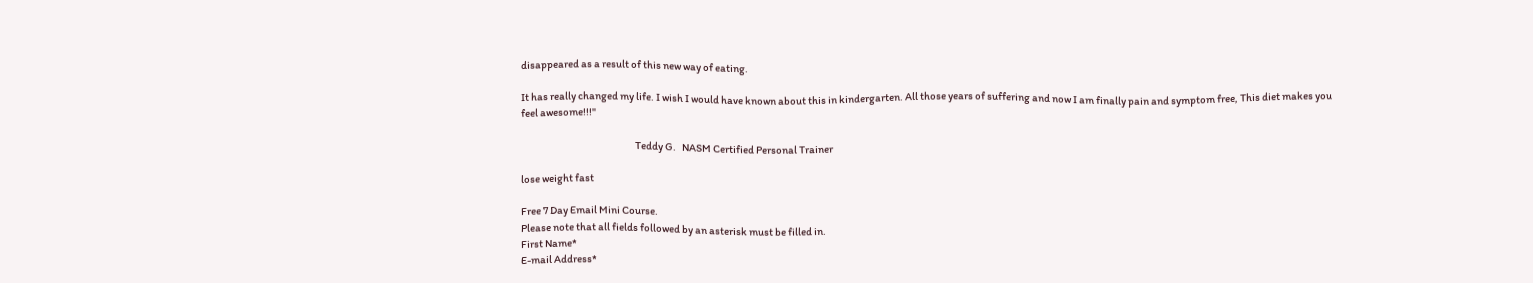disappeared as a result of this new way of eating.

It has really changed my life. I wish I would have known about this in kindergarten. All those years of suffering and now I am finally pain and symptom free, This diet makes you feel awesome!!!"

                                                         Teddy G.   NASM Certified Personal Trainer

lose weight fast

Free 7 Day Email Mini Course.
Please note that all fields followed by an asterisk must be filled in.
First Name*
E-mail Address*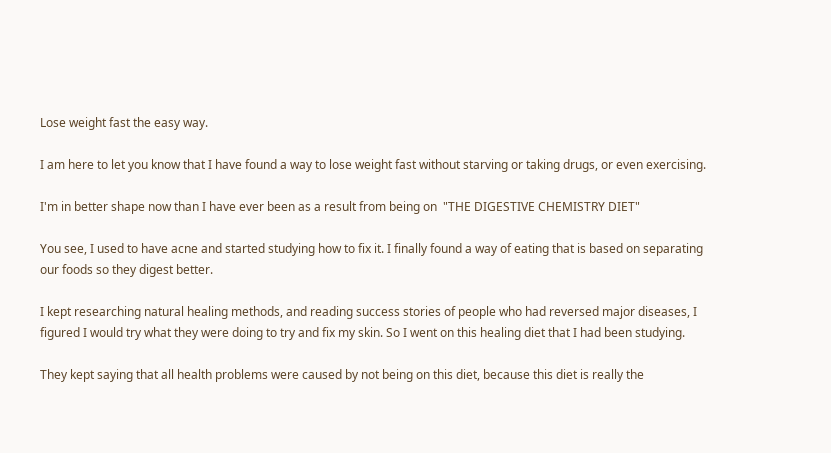Lose weight fast the easy way.

I am here to let you know that I have found a way to lose weight fast without starving or taking drugs, or even exercising.

I'm in better shape now than I have ever been as a result from being on  "THE DIGESTIVE CHEMISTRY DIET"

You see, I used to have acne and started studying how to fix it. I finally found a way of eating that is based on separating our foods so they digest better.

I kept researching natural healing methods, and reading success stories of people who had reversed major diseases, I figured I would try what they were doing to try and fix my skin. So I went on this healing diet that I had been studying.

They kept saying that all health problems were caused by not being on this diet, because this diet is really the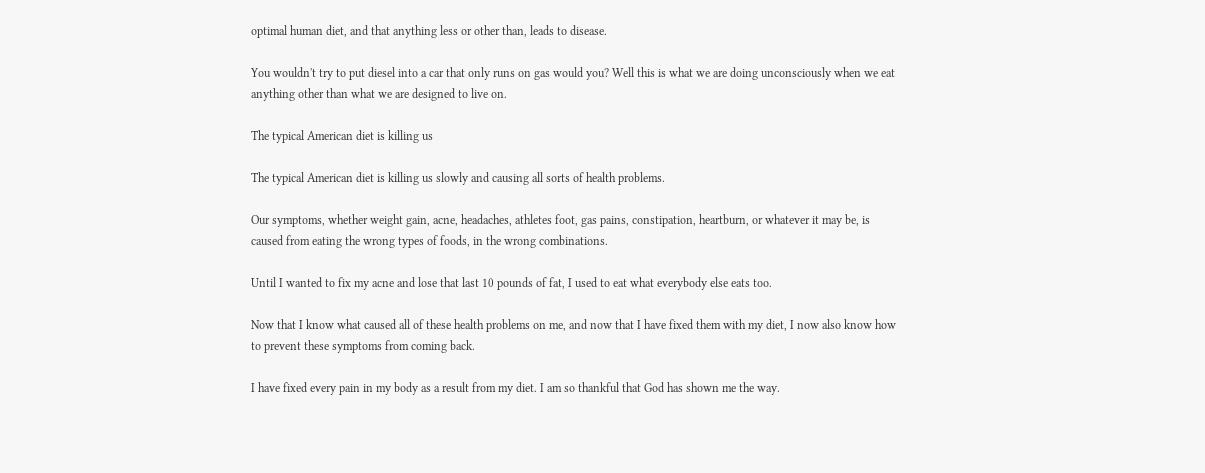optimal human diet, and that anything less or other than, leads to disease.

You wouldn't try to put diesel into a car that only runs on gas would you? Well this is what we are doing unconsciously when we eat anything other than what we are designed to live on.

The typical American diet is killing us

The typical American diet is killing us slowly and causing all sorts of health problems.

Our symptoms, whether weight gain, acne, headaches, athletes foot, gas pains, constipation, heartburn, or whatever it may be, is caused from eating the wrong types of foods, in the wrong combinations.

Until I wanted to fix my acne and lose that last 10 pounds of fat, I used to eat what everybody else eats too.

Now that I know what caused all of these health problems on me, and now that I have fixed them with my diet, I now also know how to prevent these symptoms from coming back.

I have fixed every pain in my body as a result from my diet. I am so thankful that God has shown me the way.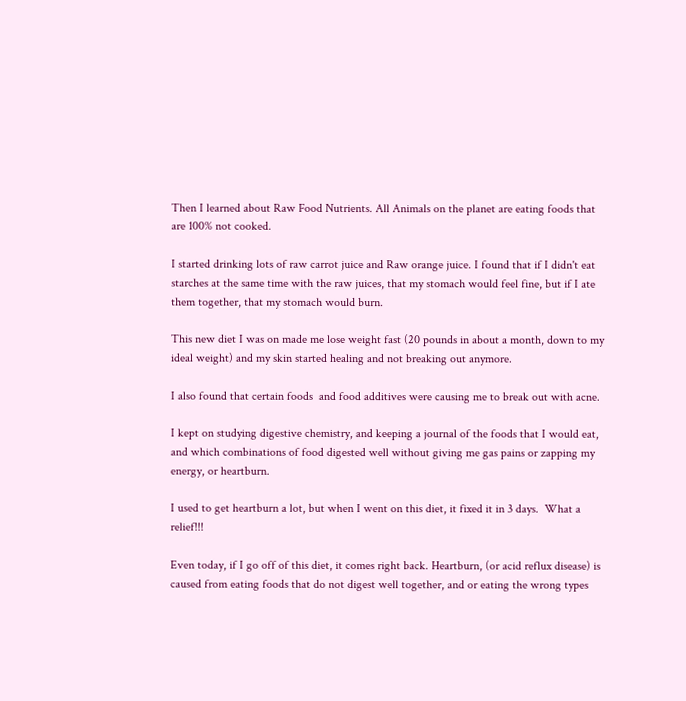Then I learned about Raw Food Nutrients. All Animals on the planet are eating foods that are 100% not cooked.

I started drinking lots of raw carrot juice and Raw orange juice. I found that if I didn't eat starches at the same time with the raw juices, that my stomach would feel fine, but if I ate them together, that my stomach would burn.

This new diet I was on made me lose weight fast (20 pounds in about a month, down to my ideal weight) and my skin started healing and not breaking out anymore.

I also found that certain foods  and food additives were causing me to break out with acne.

I kept on studying digestive chemistry, and keeping a journal of the foods that I would eat, and which combinations of food digested well without giving me gas pains or zapping my energy, or heartburn.

I used to get heartburn a lot, but when I went on this diet, it fixed it in 3 days.  What a relief!!!

Even today, if I go off of this diet, it comes right back. Heartburn, (or acid reflux disease) is caused from eating foods that do not digest well together, and or eating the wrong types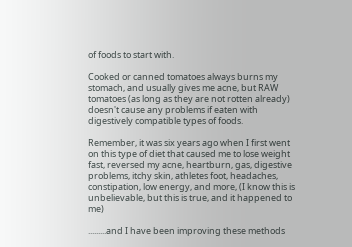of foods to start with.

Cooked or canned tomatoes always burns my stomach, and usually gives me acne, but RAW tomatoes (as long as they are not rotten already) doesn't cause any problems if eaten with digestively compatible types of foods.

Remember, it was six years ago when I first went on this type of diet that caused me to lose weight fast, reversed my acne, heartburn, gas, digestive problems, itchy skin, athletes foot, headaches, constipation, low energy, and more, (I know this is unbelievable, but this is true, and it happened to me)

.........and I have been improving these methods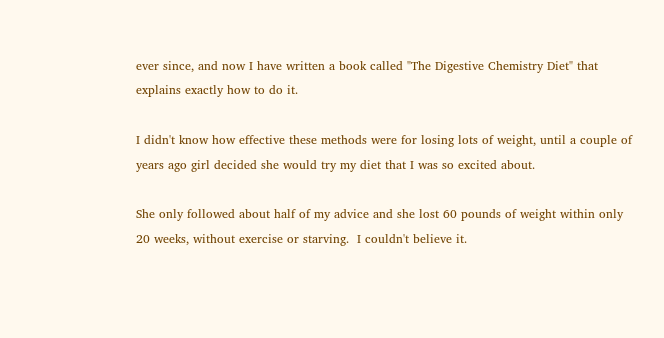ever since, and now I have written a book called "The Digestive Chemistry Diet" that explains exactly how to do it.

I didn't know how effective these methods were for losing lots of weight, until a couple of years ago girl decided she would try my diet that I was so excited about.

She only followed about half of my advice and she lost 60 pounds of weight within only 20 weeks, without exercise or starving.  I couldn't believe it.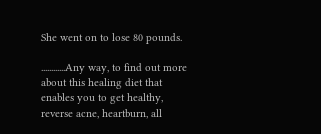She went on to lose 80 pounds.

............Any way, to find out more about this healing diet that enables you to get healthy, reverse acne, heartburn, all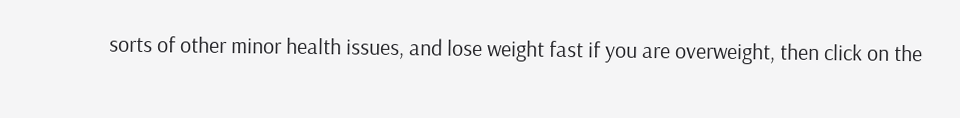sorts of other minor health issues, and lose weight fast if you are overweight, then click on the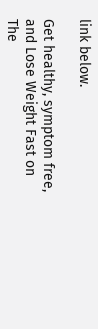link below.

Get healthy, symptom free, and Lose Weight Fast on The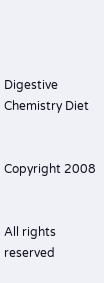Digestive Chemistry Diet


Copyright 2008


All rights reserved